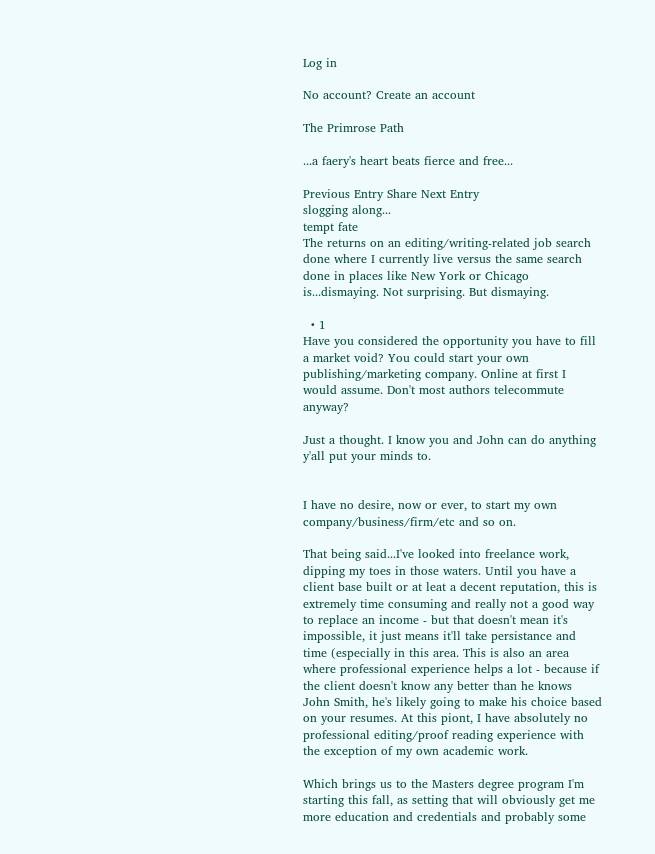Log in

No account? Create an account

The Primrose Path

...a faery's heart beats fierce and free...

Previous Entry Share Next Entry
slogging along...
tempt fate
The returns on an editing/writing-related job search done where I currently live versus the same search done in places like New York or Chicago is...dismaying. Not surprising. But dismaying.

  • 1
Have you considered the opportunity you have to fill a market void? You could start your own publishing/marketing company. Online at first I would assume. Don't most authors telecommute anyway?

Just a thought. I know you and John can do anything y'all put your minds to.


I have no desire, now or ever, to start my own company/business/firm/etc and so on.

That being said...I've looked into freelance work, dipping my toes in those waters. Until you have a client base built or at leat a decent reputation, this is extremely time consuming and really not a good way to replace an income - but that doesn't mean it's impossible, it just means it'll take persistance and time (especially in this area. This is also an area where professional experience helps a lot - because if the client doesn't know any better than he knows John Smith, he's likely going to make his choice based on your resumes. At this piont, I have absolutely no professional editing/proof reading experience with the exception of my own academic work.

Which brings us to the Masters degree program I'm starting this fall, as setting that will obviously get me more education and credentials and probably some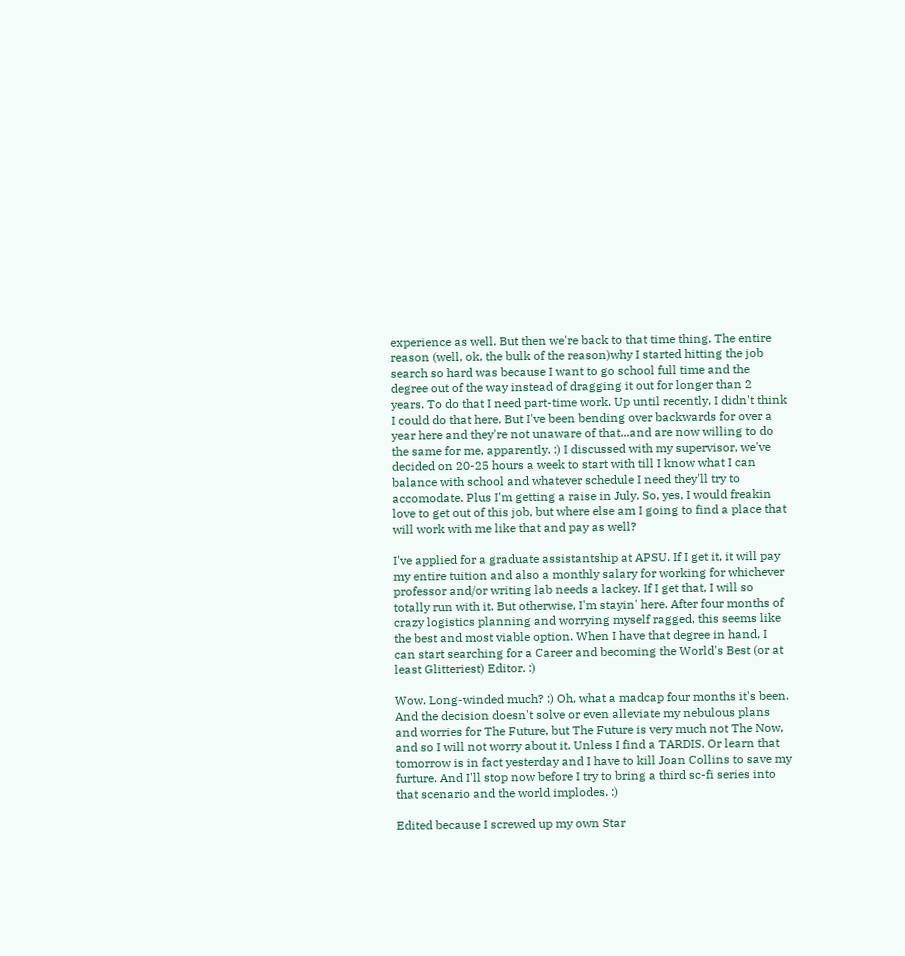experience as well. But then we're back to that time thing. The entire reason (well, ok, the bulk of the reason)why I started hitting the job search so hard was because I want to go school full time and the degree out of the way instead of dragging it out for longer than 2 years. To do that I need part-time work. Up until recently, I didn't think I could do that here. But I've been bending over backwards for over a year here and they're not unaware of that...and are now willing to do the same for me, apparently. :) I discussed with my supervisor, we've decided on 20-25 hours a week to start with till I know what I can balance with school and whatever schedule I need they'll try to accomodate. Plus I'm getting a raise in July. So, yes, I would freakin love to get out of this job, but where else am I going to find a place that will work with me like that and pay as well?

I've applied for a graduate assistantship at APSU. If I get it, it will pay my entire tuition and also a monthly salary for working for whichever professor and/or writing lab needs a lackey. If I get that, I will so totally run with it. But otherwise, I'm stayin' here. After four months of crazy logistics planning and worrying myself ragged, this seems like the best and most viable option. When I have that degree in hand, I can start searching for a Career and becoming the World's Best (or at least Glitteriest) Editor. :)

Wow. Long-winded much? :) Oh, what a madcap four months it's been. And the decision doesn't solve or even alleviate my nebulous plans and worries for The Future, but The Future is very much not The Now, and so I will not worry about it. Unless I find a TARDIS. Or learn that tomorrow is in fact yesterday and I have to kill Joan Collins to save my furture. And I'll stop now before I try to bring a third sc-fi series into that scenario and the world implodes. :)

Edited because I screwed up my own Star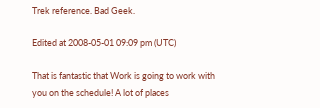Trek reference. Bad Geek.

Edited at 2008-05-01 09:09 pm (UTC)

That is fantastic that Work is going to work with you on the schedule! A lot of places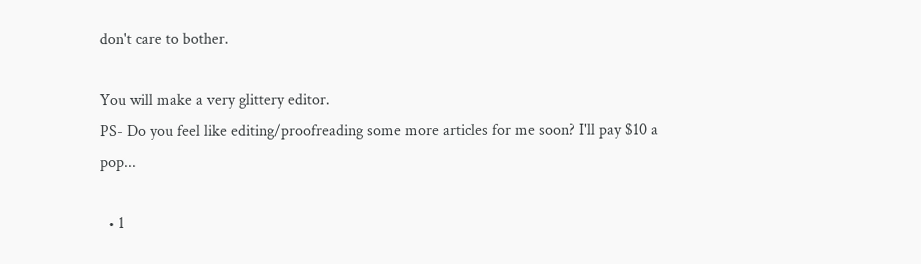don't care to bother.

You will make a very glittery editor.
PS- Do you feel like editing/proofreading some more articles for me soon? I'll pay $10 a pop...

  • 1